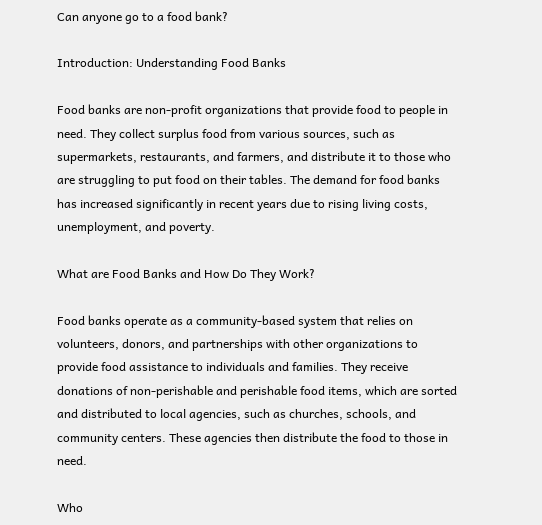Can anyone go to a food bank?

Introduction: Understanding Food Banks

Food banks are non-profit organizations that provide food to people in need. They collect surplus food from various sources, such as supermarkets, restaurants, and farmers, and distribute it to those who are struggling to put food on their tables. The demand for food banks has increased significantly in recent years due to rising living costs, unemployment, and poverty.

What are Food Banks and How Do They Work?

Food banks operate as a community-based system that relies on volunteers, donors, and partnerships with other organizations to provide food assistance to individuals and families. They receive donations of non-perishable and perishable food items, which are sorted and distributed to local agencies, such as churches, schools, and community centers. These agencies then distribute the food to those in need.

Who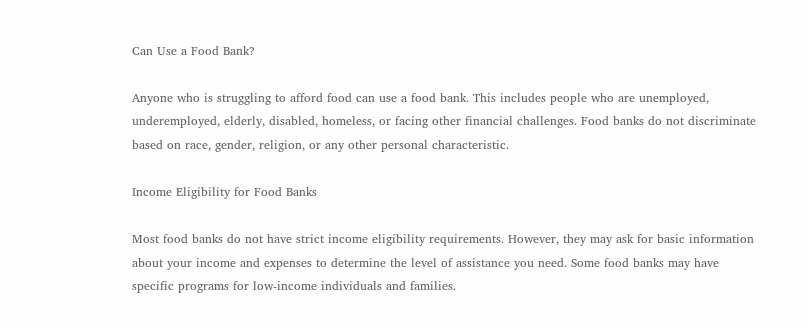Can Use a Food Bank?

Anyone who is struggling to afford food can use a food bank. This includes people who are unemployed, underemployed, elderly, disabled, homeless, or facing other financial challenges. Food banks do not discriminate based on race, gender, religion, or any other personal characteristic.

Income Eligibility for Food Banks

Most food banks do not have strict income eligibility requirements. However, they may ask for basic information about your income and expenses to determine the level of assistance you need. Some food banks may have specific programs for low-income individuals and families.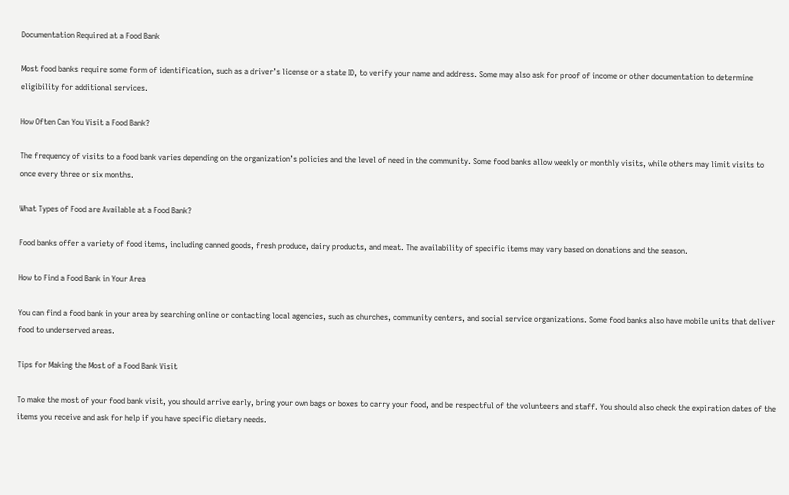Documentation Required at a Food Bank

Most food banks require some form of identification, such as a driver’s license or a state ID, to verify your name and address. Some may also ask for proof of income or other documentation to determine eligibility for additional services.

How Often Can You Visit a Food Bank?

The frequency of visits to a food bank varies depending on the organization’s policies and the level of need in the community. Some food banks allow weekly or monthly visits, while others may limit visits to once every three or six months.

What Types of Food are Available at a Food Bank?

Food banks offer a variety of food items, including canned goods, fresh produce, dairy products, and meat. The availability of specific items may vary based on donations and the season.

How to Find a Food Bank in Your Area

You can find a food bank in your area by searching online or contacting local agencies, such as churches, community centers, and social service organizations. Some food banks also have mobile units that deliver food to underserved areas.

Tips for Making the Most of a Food Bank Visit

To make the most of your food bank visit, you should arrive early, bring your own bags or boxes to carry your food, and be respectful of the volunteers and staff. You should also check the expiration dates of the items you receive and ask for help if you have specific dietary needs.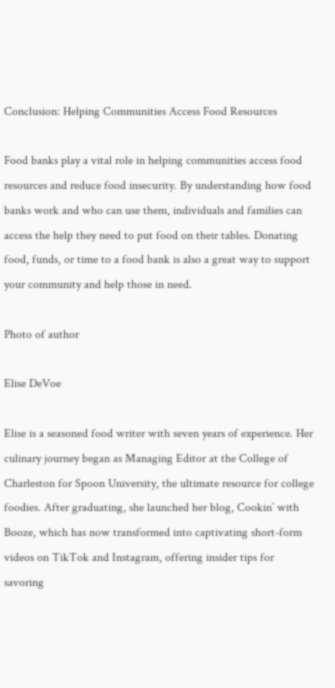Conclusion: Helping Communities Access Food Resources

Food banks play a vital role in helping communities access food resources and reduce food insecurity. By understanding how food banks work and who can use them, individuals and families can access the help they need to put food on their tables. Donating food, funds, or time to a food bank is also a great way to support your community and help those in need.

Photo of author

Elise DeVoe

Elise is a seasoned food writer with seven years of experience. Her culinary journey began as Managing Editor at the College of Charleston for Spoon University, the ultimate resource for college foodies. After graduating, she launched her blog, Cookin’ with Booze, which has now transformed into captivating short-form videos on TikTok and Instagram, offering insider tips for savoring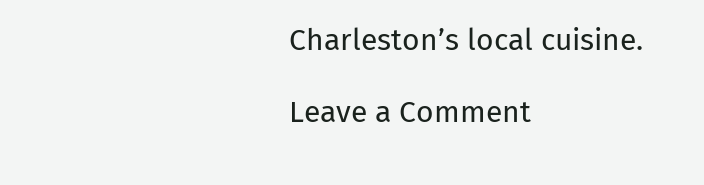Charleston’s local cuisine.

Leave a Comment